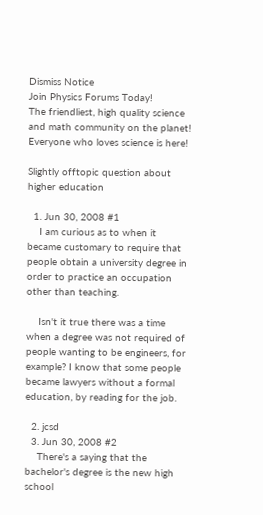Dismiss Notice
Join Physics Forums Today!
The friendliest, high quality science and math community on the planet! Everyone who loves science is here!

Slightly offtopic question about higher education

  1. Jun 30, 2008 #1
    I am curious as to when it became customary to require that people obtain a university degree in order to practice an occupation other than teaching.

    Isn't it true there was a time when a degree was not required of people wanting to be engineers, for example? I know that some people became lawyers without a formal education, by reading for the job.

  2. jcsd
  3. Jun 30, 2008 #2
    There's a saying that the bachelor's degree is the new high school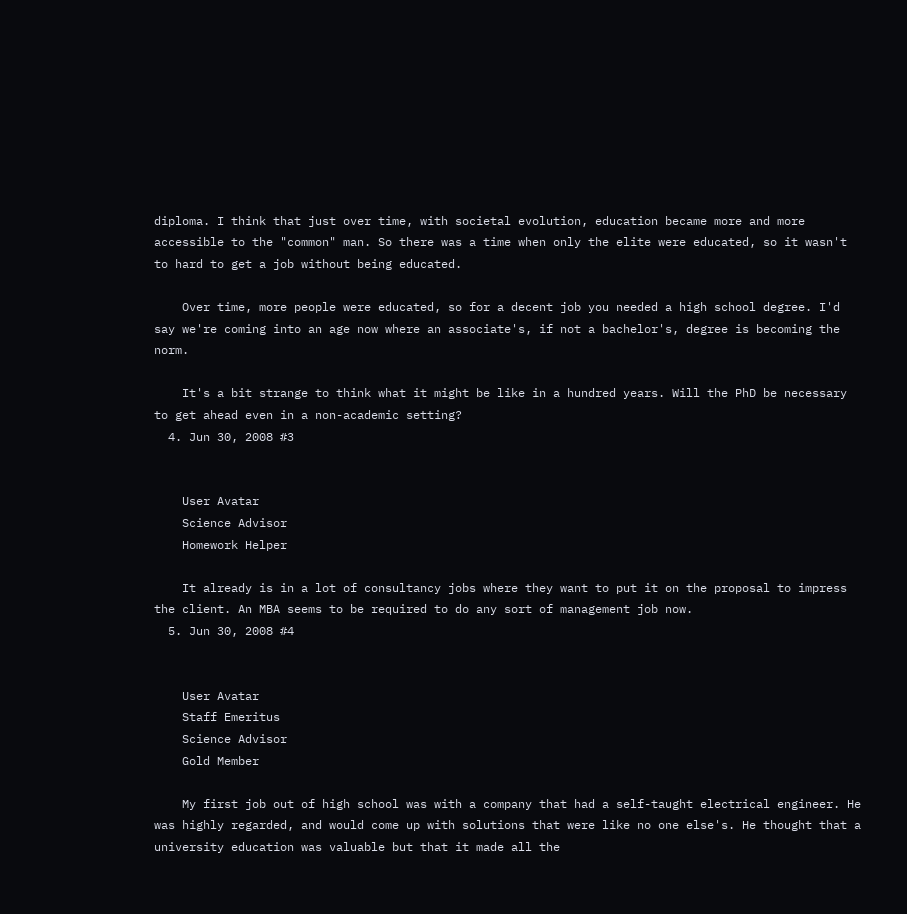diploma. I think that just over time, with societal evolution, education became more and more accessible to the "common" man. So there was a time when only the elite were educated, so it wasn't to hard to get a job without being educated.

    Over time, more people were educated, so for a decent job you needed a high school degree. I'd say we're coming into an age now where an associate's, if not a bachelor's, degree is becoming the norm.

    It's a bit strange to think what it might be like in a hundred years. Will the PhD be necessary to get ahead even in a non-academic setting?
  4. Jun 30, 2008 #3


    User Avatar
    Science Advisor
    Homework Helper

    It already is in a lot of consultancy jobs where they want to put it on the proposal to impress the client. An MBA seems to be required to do any sort of management job now.
  5. Jun 30, 2008 #4


    User Avatar
    Staff Emeritus
    Science Advisor
    Gold Member

    My first job out of high school was with a company that had a self-taught electrical engineer. He was highly regarded, and would come up with solutions that were like no one else's. He thought that a university education was valuable but that it made all the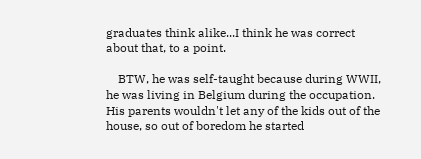graduates think alike...I think he was correct about that, to a point.

    BTW, he was self-taught because during WWII, he was living in Belgium during the occupation. His parents wouldn't let any of the kids out of the house, so out of boredom he started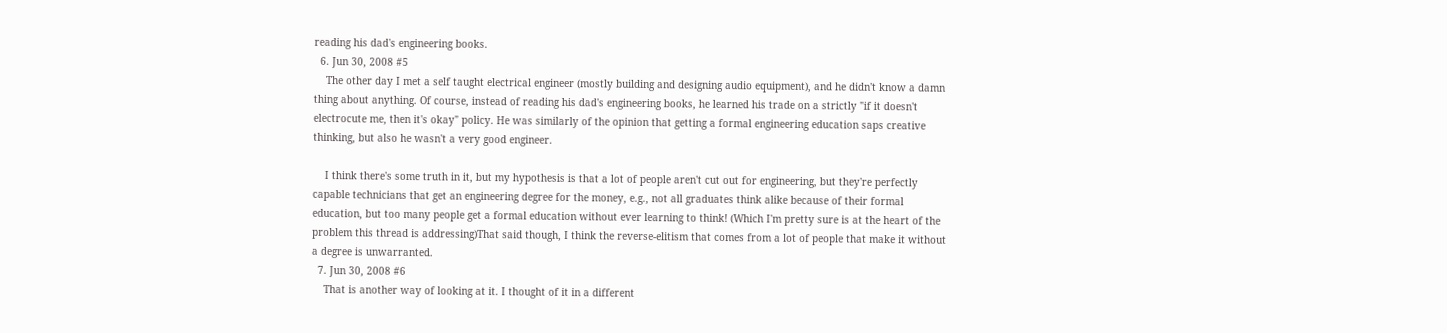reading his dad's engineering books.
  6. Jun 30, 2008 #5
    The other day I met a self taught electrical engineer (mostly building and designing audio equipment), and he didn't know a damn thing about anything. Of course, instead of reading his dad's engineering books, he learned his trade on a strictly "if it doesn't electrocute me, then it's okay" policy. He was similarly of the opinion that getting a formal engineering education saps creative thinking, but also he wasn't a very good engineer.

    I think there's some truth in it, but my hypothesis is that a lot of people aren't cut out for engineering, but they're perfectly capable technicians that get an engineering degree for the money, e.g., not all graduates think alike because of their formal education, but too many people get a formal education without ever learning to think! (Which I'm pretty sure is at the heart of the problem this thread is addressing)That said though, I think the reverse-elitism that comes from a lot of people that make it without a degree is unwarranted.
  7. Jun 30, 2008 #6
    That is another way of looking at it. I thought of it in a different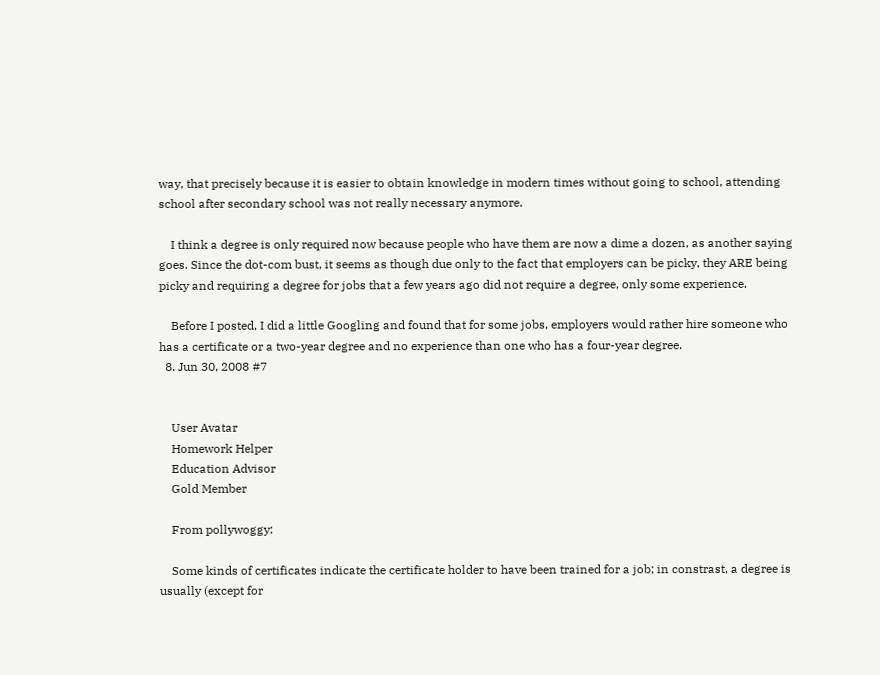way, that precisely because it is easier to obtain knowledge in modern times without going to school, attending school after secondary school was not really necessary anymore.

    I think a degree is only required now because people who have them are now a dime a dozen, as another saying goes. Since the dot-com bust, it seems as though due only to the fact that employers can be picky, they ARE being picky and requiring a degree for jobs that a few years ago did not require a degree, only some experience.

    Before I posted, I did a little Googling and found that for some jobs, employers would rather hire someone who has a certificate or a two-year degree and no experience than one who has a four-year degree.
  8. Jun 30, 2008 #7


    User Avatar
    Homework Helper
    Education Advisor
    Gold Member

    From pollywoggy:

    Some kinds of certificates indicate the certificate holder to have been trained for a job; in constrast, a degree is usually (except for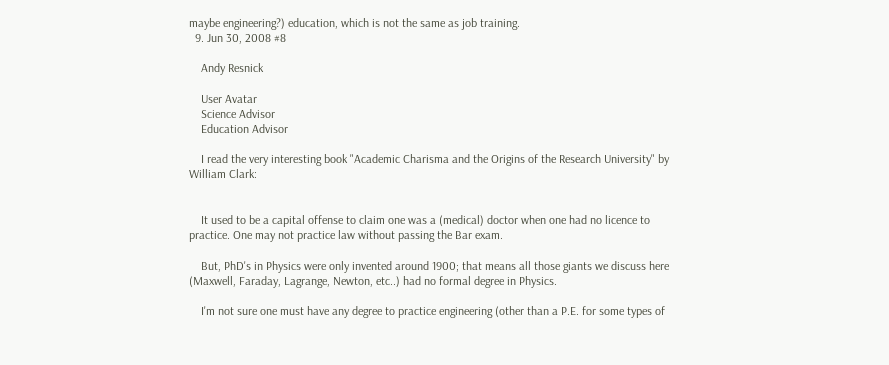maybe engineering?) education, which is not the same as job training.
  9. Jun 30, 2008 #8

    Andy Resnick

    User Avatar
    Science Advisor
    Education Advisor

    I read the very interesting book "Academic Charisma and the Origins of the Research University" by William Clark:


    It used to be a capital offense to claim one was a (medical) doctor when one had no licence to practice. One may not practice law without passing the Bar exam.

    But, PhD's in Physics were only invented around 1900; that means all those giants we discuss here (Maxwell, Faraday, Lagrange, Newton, etc..) had no formal degree in Physics.

    I'm not sure one must have any degree to practice engineering (other than a P.E. for some types of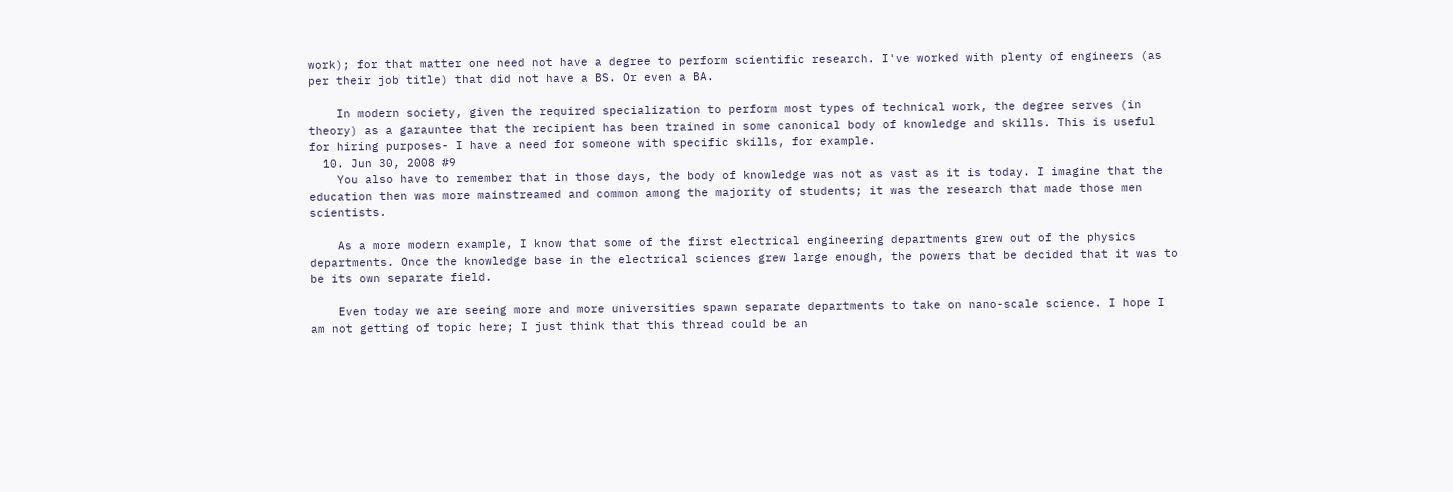work); for that matter one need not have a degree to perform scientific research. I've worked with plenty of engineers (as per their job title) that did not have a BS. Or even a BA.

    In modern society, given the required specialization to perform most types of technical work, the degree serves (in theory) as a garauntee that the recipient has been trained in some canonical body of knowledge and skills. This is useful for hiring purposes- I have a need for someone with specific skills, for example.
  10. Jun 30, 2008 #9
    You also have to remember that in those days, the body of knowledge was not as vast as it is today. I imagine that the education then was more mainstreamed and common among the majority of students; it was the research that made those men scientists.

    As a more modern example, I know that some of the first electrical engineering departments grew out of the physics departments. Once the knowledge base in the electrical sciences grew large enough, the powers that be decided that it was to be its own separate field.

    Even today we are seeing more and more universities spawn separate departments to take on nano-scale science. I hope I am not getting of topic here; I just think that this thread could be an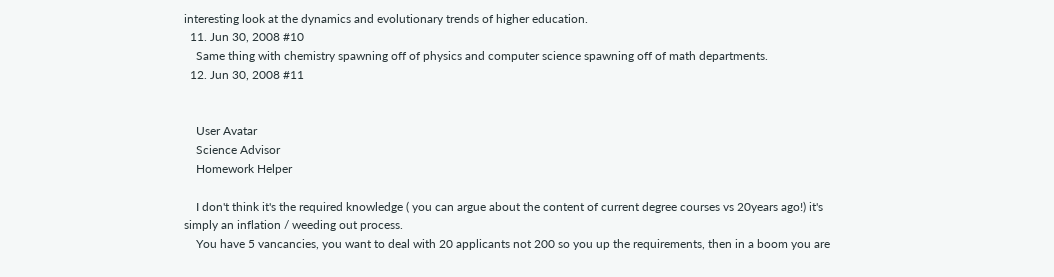interesting look at the dynamics and evolutionary trends of higher education.
  11. Jun 30, 2008 #10
    Same thing with chemistry spawning off of physics and computer science spawning off of math departments.
  12. Jun 30, 2008 #11


    User Avatar
    Science Advisor
    Homework Helper

    I don't think it's the required knowledge ( you can argue about the content of current degree courses vs 20years ago!) it's simply an inflation / weeding out process.
    You have 5 vancancies, you want to deal with 20 applicants not 200 so you up the requirements, then in a boom you are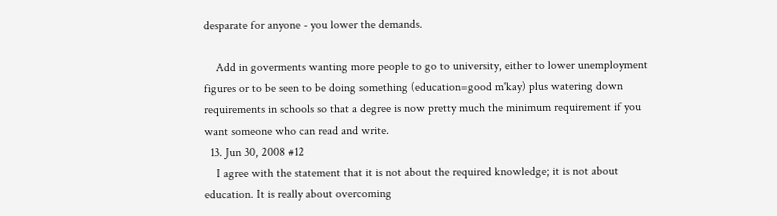desparate for anyone - you lower the demands.

    Add in goverments wanting more people to go to university, either to lower unemployment figures or to be seen to be doing something (education=good m'kay) plus watering down requirements in schools so that a degree is now pretty much the minimum requirement if you want someone who can read and write.
  13. Jun 30, 2008 #12
    I agree with the statement that it is not about the required knowledge; it is not about education. It is really about overcoming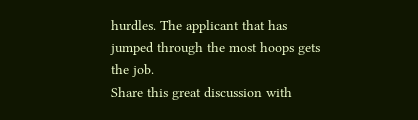hurdles. The applicant that has jumped through the most hoops gets the job.
Share this great discussion with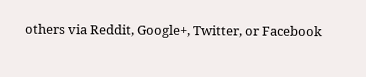others via Reddit, Google+, Twitter, or Facebook